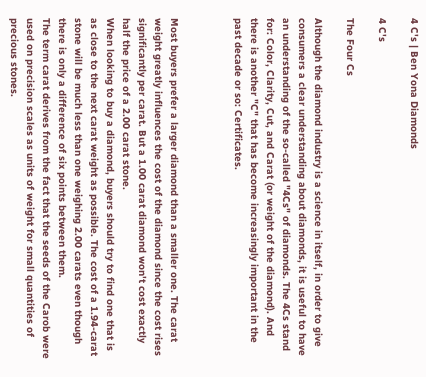4 C's | Ben Yona Diamonds

4 C's

The Four Cs

Although the diamond industry is a science in itself, in order to give consumers a clear understanding about diamonds, it is useful to have an understanding of the so-called "4Cs" of diamonds. The 4Cs stand for: Color, Clarity, Cut, and Carat (or weight of the diamond). And there is another "C" that has become increasingly important in the past decade or so: Certificates.



Most buyers prefer a larger diamond than a smaller one. The carat weight greatly influences the cost of the diamond since the cost rises significantly per carat. But a 1.00 carat diamond won't cost exactly half the price of a 2.00 carat stone.
When looking to buy a diamond, buyers should try to find one that is as close to the next carat weight as possible. The cost of a 1.94-carat stone will be much less than one weighing 2.00 carats even though there is only a difference of six points between them.
The term carat derives from the fact that the seeds of the Carob were used on precision scales as units of weight for small quantities of precious stones.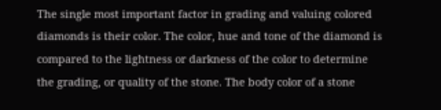The single most important factor in grading and valuing colored diamonds is their color. The color, hue and tone of the diamond is compared to the lightness or darkness of the color to determine the grading, or quality of the stone. The body color of a stone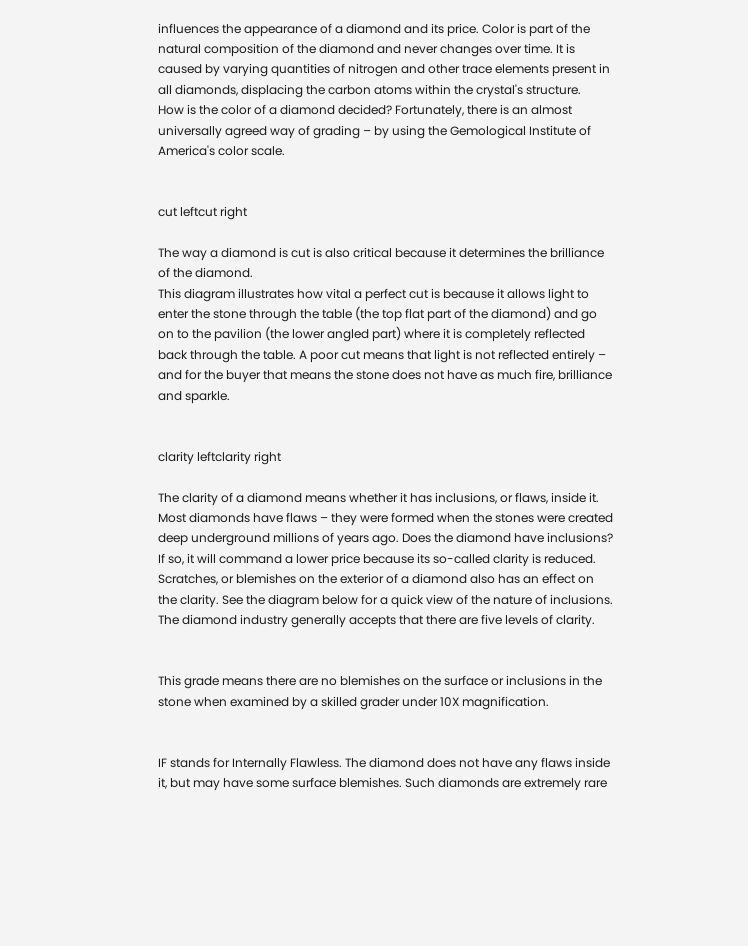influences the appearance of a diamond and its price. Color is part of the natural composition of the diamond and never changes over time. It is caused by varying quantities of nitrogen and other trace elements present in all diamonds, displacing the carbon atoms within the crystal's structure.
How is the color of a diamond decided? Fortunately, there is an almost universally agreed way of grading – by using the Gemological Institute of America's color scale.


cut leftcut right

The way a diamond is cut is also critical because it determines the brilliance of the diamond.
This diagram illustrates how vital a perfect cut is because it allows light to enter the stone through the table (the top flat part of the diamond) and go on to the pavilion (the lower angled part) where it is completely reflected back through the table. A poor cut means that light is not reflected entirely – and for the buyer that means the stone does not have as much fire, brilliance and sparkle.


clarity leftclarity right

The clarity of a diamond means whether it has inclusions, or flaws, inside it. Most diamonds have flaws – they were formed when the stones were created deep underground millions of years ago. Does the diamond have inclusions? If so, it will command a lower price because its so-called clarity is reduced. Scratches, or blemishes on the exterior of a diamond also has an effect on the clarity. See the diagram below for a quick view of the nature of inclusions.
The diamond industry generally accepts that there are five levels of clarity.


This grade means there are no blemishes on the surface or inclusions in the stone when examined by a skilled grader under 10X magnification.


IF stands for Internally Flawless. The diamond does not have any flaws inside it, but may have some surface blemishes. Such diamonds are extremely rare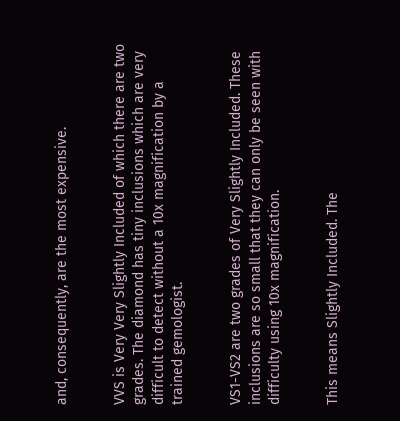and, consequently, are the most expensive.


VVS is Very Very Slightly Included of which there are two grades. The diamond has tiny inclusions which are very difficult to detect without a 10x magnification by a trained gemologist.


VS1-VS2 are two grades of Very Slightly Included. These inclusions are so small that they can only be seen with difficulty using 10x magnification.


This means Slightly Included. The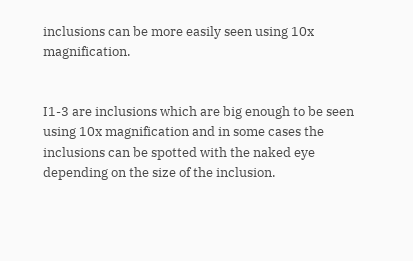inclusions can be more easily seen using 10x magnification.


I1-3 are inclusions which are big enough to be seen using 10x magnification and in some cases the inclusions can be spotted with the naked eye depending on the size of the inclusion.